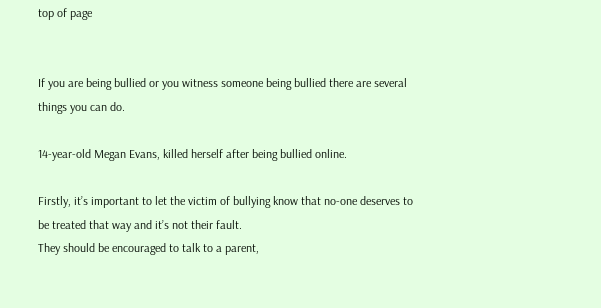top of page


If you are being bullied or you witness someone being bullied there are several things you can do.

14-year-old Megan Evans, killed herself after being bullied online.

Firstly, it’s important to let the victim of bullying know that no-one deserves to be treated that way and it’s not their fault.
They should be encouraged to talk to a parent,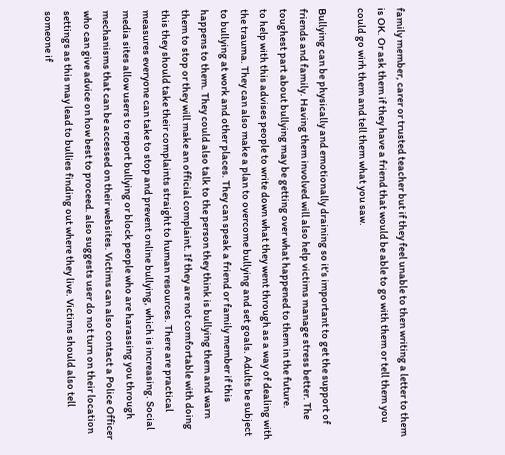family member, carer or trusted teacher but if they feel unable to then writing a letter to them is OK. Or ask them if they have a friend that would be able to go with them or tell them you could go wirh them and tell them what you saw.

Bullying can be physically and emotionally draining so it’s important to get the support of friends and family. Having them involved will also help victims manage stress better. The toughest part about bullying may be getting over what happened to them in the future.
to help with this advises people to write down what they went through as a way of dealing with the trauma. They can also make a plan to overcome bullying and set goals. Adults be subject to bullying at work and other places. They can speak a friend or family member if this happens to them. They could also talk to the person they think is bullying them and warn them to stop or they will make an official complaint. If they are not comfortable with doing this they should take their complaints straight to human resources. There are practical measures everyone can take to stop and prevent online bullying, which is increasing. Social media sites allow users to report bullying or block people who are harassing you through mechanisms that can be accessed on their websites. Victims can also contact a Police Officer who can give advice on how best to proceed. also suggests user do not turn on their location settings as this may lead to bullies finding out where they live. Victims should also tell someone if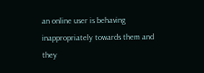an online user is behaving inappropriately towards them and they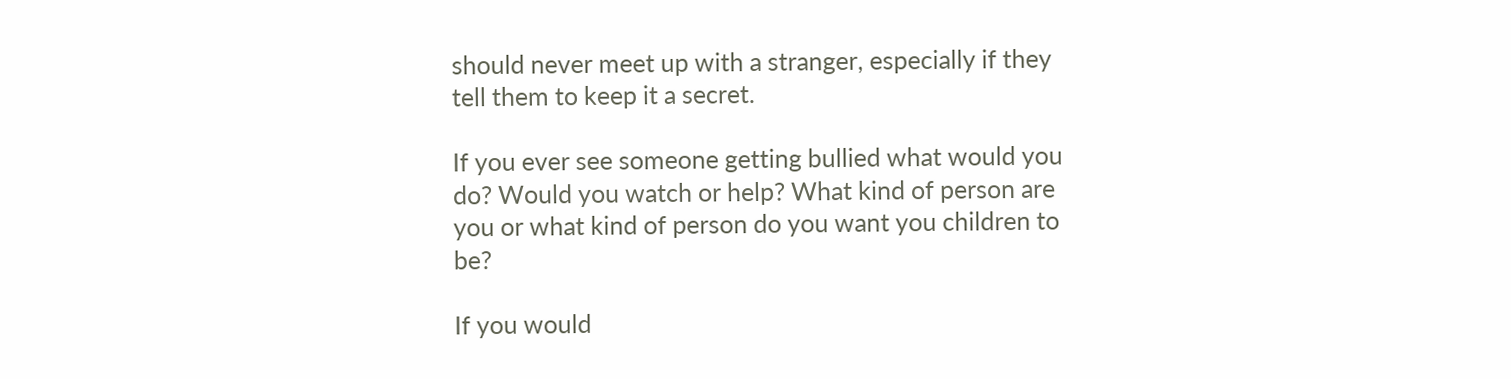should never meet up with a stranger, especially if they tell them to keep it a secret.

If you ever see someone getting bullied what would you do? Would you watch or help? What kind of person are you or what kind of person do you want you children to be?

If you would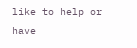like to help or have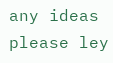any ideas please ley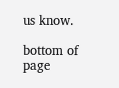us know.

bottom of page